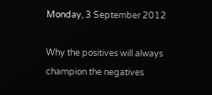Monday, 3 September 2012

Why the positives will always champion the negatives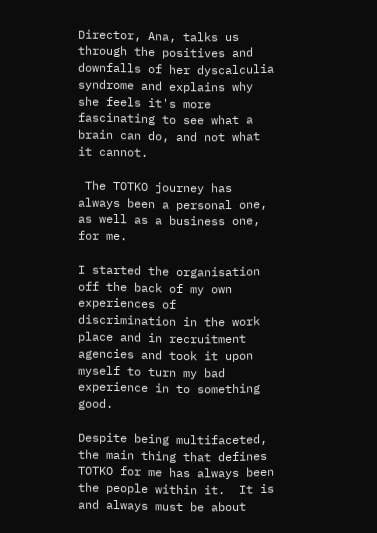Director, Ana, talks us through the positives and downfalls of her dyscalculia syndrome and explains why she feels it's more fascinating to see what a brain can do, and not what it cannot.

 The TOTKO journey has always been a personal one, as well as a business one, for me.

I started the organisation off the back of my own experiences of discrimination in the work place and in recruitment agencies and took it upon myself to turn my bad experience in to something good.

Despite being multifaceted, the main thing that defines TOTKO for me has always been the people within it.  It is and always must be about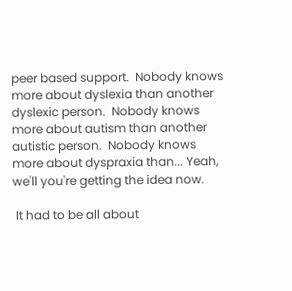peer based support.  Nobody knows more about dyslexia than another dyslexic person.  Nobody knows more about autism than another autistic person.  Nobody knows more about dyspraxia than... Yeah, we'll you're getting the idea now.

 It had to be all about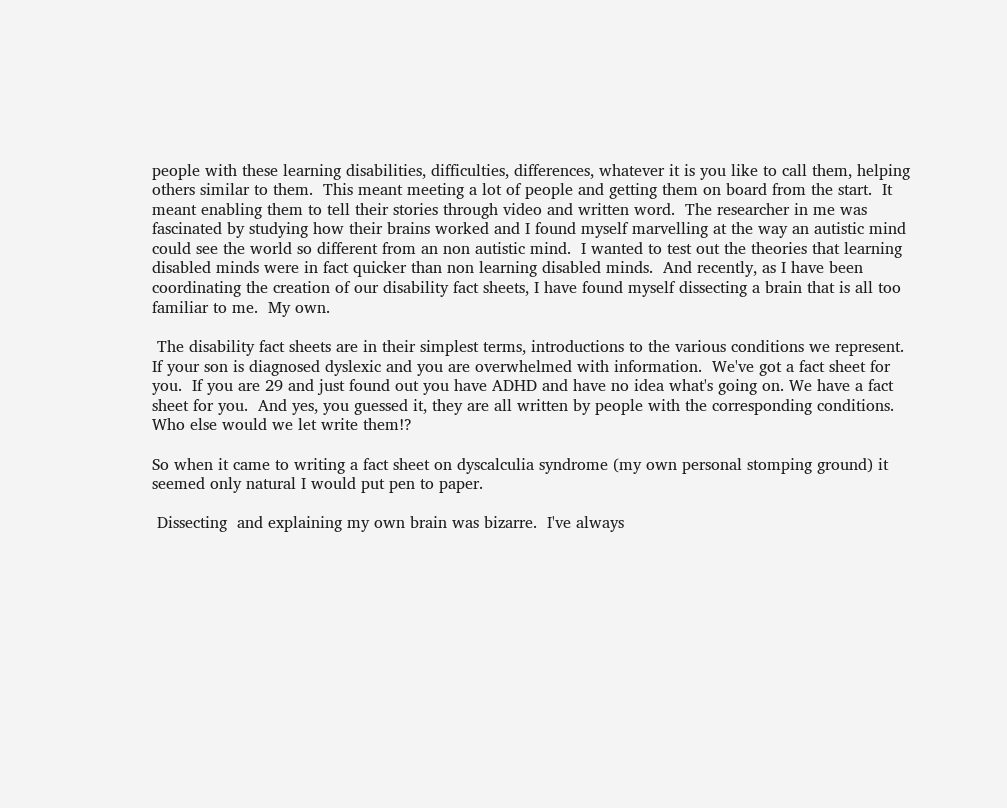people with these learning disabilities, difficulties, differences, whatever it is you like to call them, helping others similar to them.  This meant meeting a lot of people and getting them on board from the start.  It meant enabling them to tell their stories through video and written word.  The researcher in me was fascinated by studying how their brains worked and I found myself marvelling at the way an autistic mind could see the world so different from an non autistic mind.  I wanted to test out the theories that learning disabled minds were in fact quicker than non learning disabled minds.  And recently, as I have been coordinating the creation of our disability fact sheets, I have found myself dissecting a brain that is all too familiar to me.  My own.

 The disability fact sheets are in their simplest terms, introductions to the various conditions we represent.  If your son is diagnosed dyslexic and you are overwhelmed with information.  We've got a fact sheet for you.  If you are 29 and just found out you have ADHD and have no idea what's going on. We have a fact sheet for you.  And yes, you guessed it, they are all written by people with the corresponding conditions.  Who else would we let write them!?

So when it came to writing a fact sheet on dyscalculia syndrome (my own personal stomping ground) it seemed only natural I would put pen to paper.

 Dissecting  and explaining my own brain was bizarre.  I've always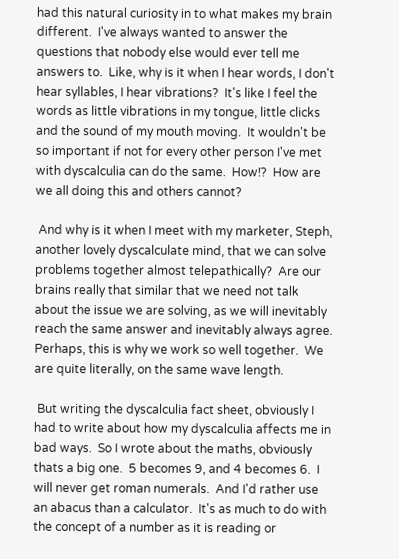had this natural curiosity in to what makes my brain different.  I've always wanted to answer the questions that nobody else would ever tell me answers to.  Like, why is it when I hear words, I don't hear syllables, I hear vibrations?  It's like I feel the words as little vibrations in my tongue, little clicks and the sound of my mouth moving.  It wouldn't be so important if not for every other person I've met with dyscalculia can do the same.  How!?  How are we all doing this and others cannot?

 And why is it when I meet with my marketer, Steph, another lovely dyscalculate mind, that we can solve problems together almost telepathically?  Are our brains really that similar that we need not talk about the issue we are solving, as we will inevitably reach the same answer and inevitably always agree.  Perhaps, this is why we work so well together.  We are quite literally, on the same wave length.

 But writing the dyscalculia fact sheet, obviously I had to write about how my dyscalculia affects me in bad ways.  So I wrote about the maths, obviously thats a big one.  5 becomes 9, and 4 becomes 6.  I will never get roman numerals.  And I'd rather use an abacus than a calculator.  It's as much to do with the concept of a number as it is reading or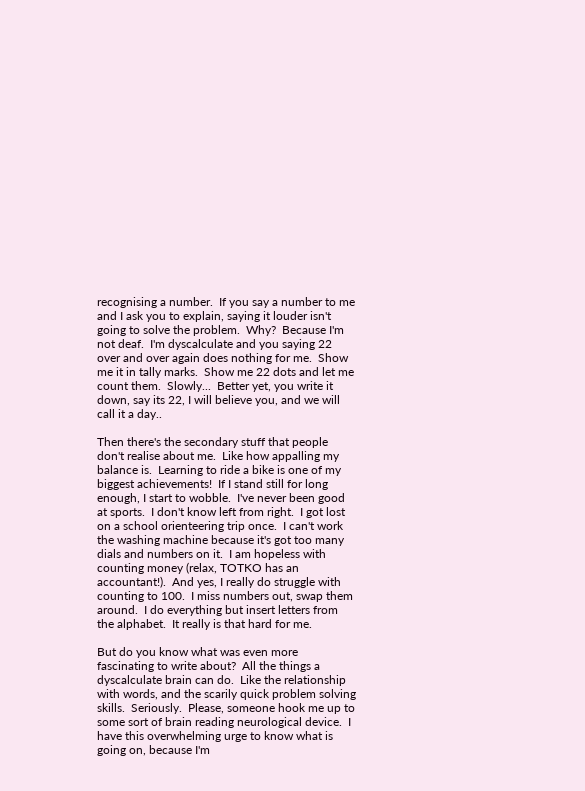recognising a number.  If you say a number to me and I ask you to explain, saying it louder isn't going to solve the problem.  Why?  Because I'm not deaf.  I'm dyscalculate and you saying 22 over and over again does nothing for me.  Show me it in tally marks.  Show me 22 dots and let me count them.  Slowly...  Better yet, you write it down, say its 22, I will believe you, and we will call it a day..

Then there's the secondary stuff that people don't realise about me.  Like how appalling my balance is.  Learning to ride a bike is one of my biggest achievements!  If I stand still for long enough, I start to wobble.  I've never been good at sports.  I don't know left from right.  I got lost on a school orienteering trip once.  I can't work the washing machine because it's got too many dials and numbers on it.  I am hopeless with counting money (relax, TOTKO has an accountant!).  And yes, I really do struggle with counting to 100.  I miss numbers out, swap them around.  I do everything but insert letters from the alphabet.  It really is that hard for me.

But do you know what was even more fascinating to write about?  All the things a dyscalculate brain can do.  Like the relationship with words, and the scarily quick problem solving skills.  Seriously.  Please, someone hook me up to some sort of brain reading neurological device.  I have this overwhelming urge to know what is going on, because I'm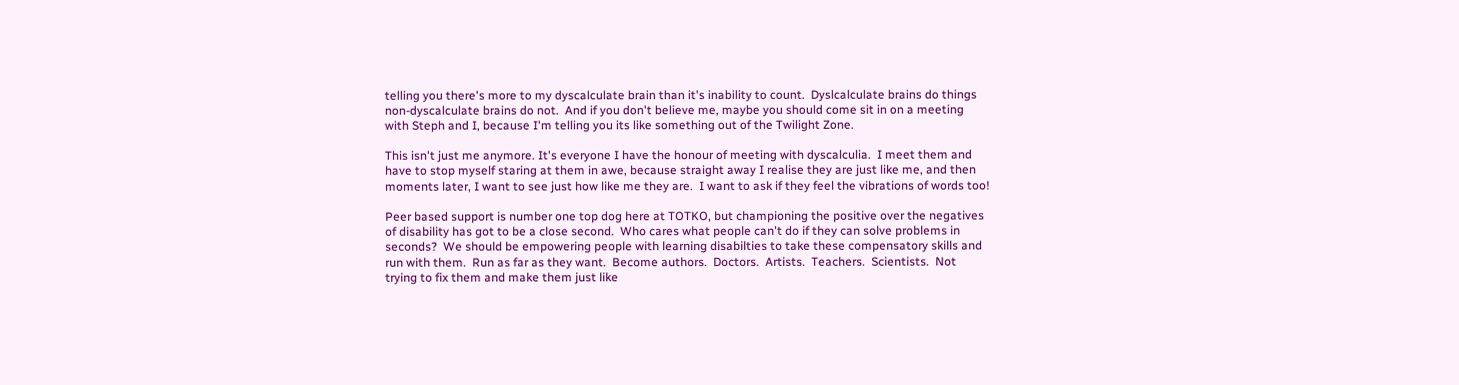telling you there's more to my dyscalculate brain than it's inability to count.  Dyslcalculate brains do things non-dyscalculate brains do not.  And if you don't believe me, maybe you should come sit in on a meeting with Steph and I, because I'm telling you its like something out of the Twilight Zone.

This isn't just me anymore. It's everyone I have the honour of meeting with dyscalculia.  I meet them and have to stop myself staring at them in awe, because straight away I realise they are just like me, and then moments later, I want to see just how like me they are.  I want to ask if they feel the vibrations of words too!

Peer based support is number one top dog here at TOTKO, but championing the positive over the negatives of disability has got to be a close second.  Who cares what people can't do if they can solve problems in seconds?  We should be empowering people with learning disabilties to take these compensatory skills and run with them.  Run as far as they want.  Become authors.  Doctors.  Artists.  Teachers.  Scientists.  Not trying to fix them and make them just like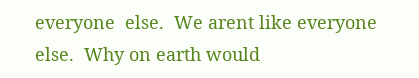everyone  else.  We arent like everyone else.  Why on earth would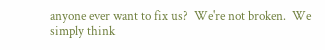anyone ever want to fix us?  We're not broken.  We simply think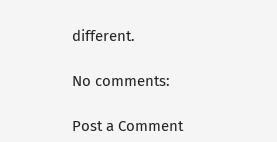different.

No comments:

Post a Comment